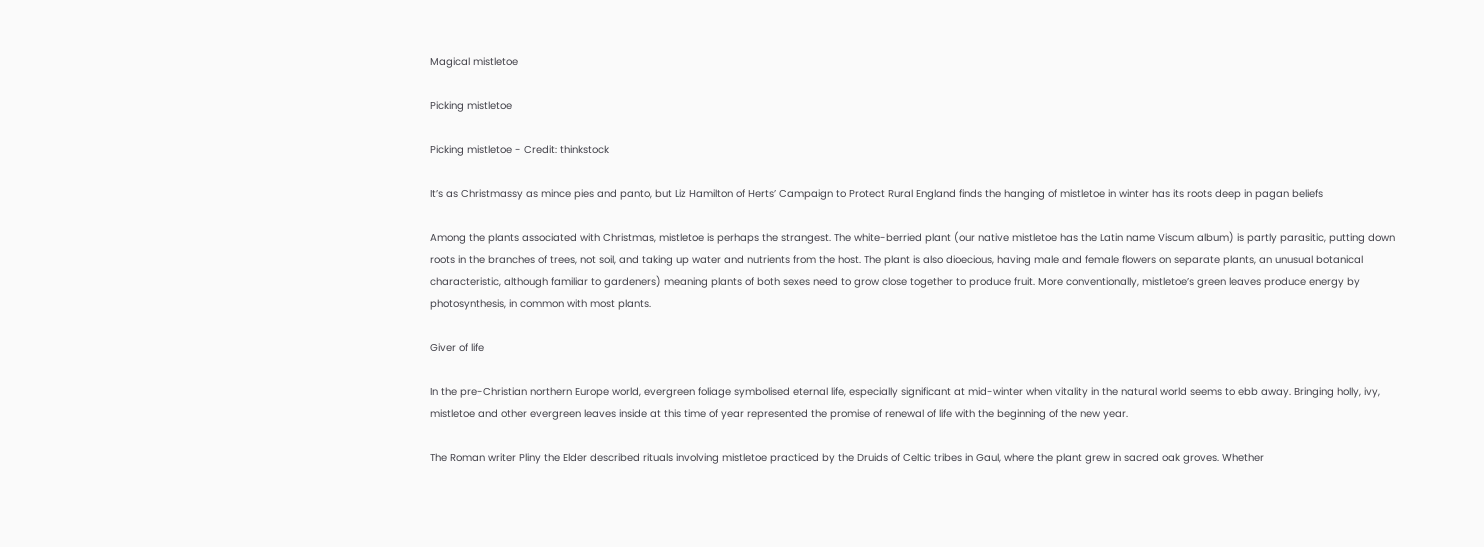Magical mistletoe

Picking mistletoe

Picking mistletoe - Credit: thinkstock

It’s as Christmassy as mince pies and panto, but Liz Hamilton of Herts’ Campaign to Protect Rural England finds the hanging of mistletoe in winter has its roots deep in pagan beliefs

Among the plants associated with Christmas, mistletoe is perhaps the strangest. The white-berried plant (our native mistletoe has the Latin name Viscum album) is partly parasitic, putting down roots in the branches of trees, not soil, and taking up water and nutrients from the host. The plant is also dioecious, having male and female flowers on separate plants, an unusual botanical characteristic, although familiar to gardeners) meaning plants of both sexes need to grow close together to produce fruit. More conventionally, mistletoe’s green leaves produce energy by photosynthesis, in common with most plants.

Giver of life

In the pre-Christian northern Europe world, evergreen foliage symbolised eternal life, especially significant at mid-winter when vitality in the natural world seems to ebb away. Bringing holly, ivy, mistletoe and other evergreen leaves inside at this time of year represented the promise of renewal of life with the beginning of the new year.

The Roman writer Pliny the Elder described rituals involving mistletoe practiced by the Druids of Celtic tribes in Gaul, where the plant grew in sacred oak groves. Whether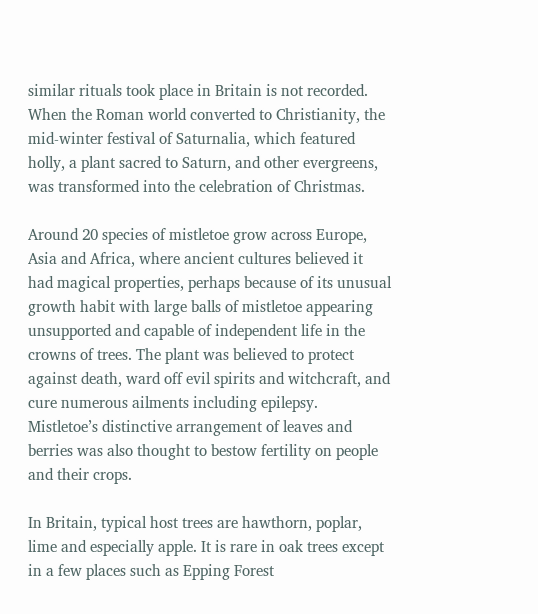similar rituals took place in Britain is not recorded. When the Roman world converted to Christianity, the mid-winter festival of Saturnalia, which featured holly, a plant sacred to Saturn, and other evergreens, was transformed into the celebration of Christmas.

Around 20 species of mistletoe grow across Europe, Asia and Africa, where ancient cultures believed it had magical properties, perhaps because of its unusual growth habit with large balls of mistletoe appearing unsupported and capable of independent life in the crowns of trees. The plant was believed to protect against death, ward off evil spirits and witchcraft, and cure numerous ailments including epilepsy. Mistletoe’s distinctive arrangement of leaves and berries was also thought to bestow fertility on people and their crops.

In Britain, typical host trees are hawthorn, poplar, lime and especially apple. It is rare in oak trees except in a few places such as Epping Forest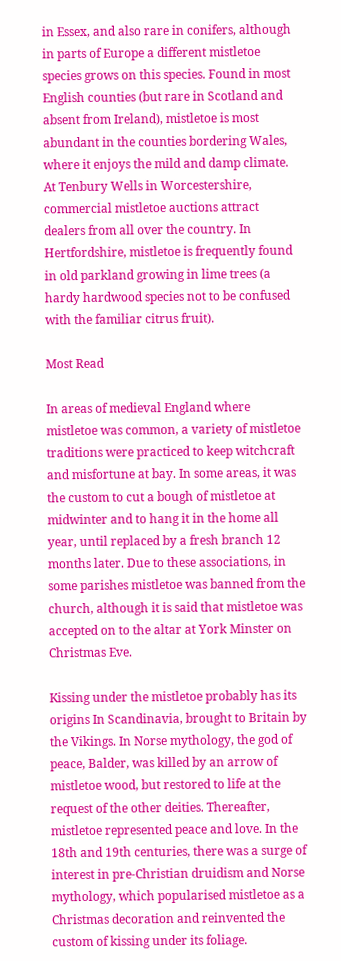in Essex, and also rare in conifers, although in parts of Europe a different mistletoe species grows on this species. Found in most English counties (but rare in Scotland and absent from Ireland), mistletoe is most abundant in the counties bordering Wales, where it enjoys the mild and damp climate. At Tenbury Wells in Worcestershire, commercial mistletoe auctions attract dealers from all over the country. In Hertfordshire, mistletoe is frequently found in old parkland growing in lime trees (a hardy hardwood species not to be confused with the familiar citrus fruit).

Most Read

In areas of medieval England where mistletoe was common, a variety of mistletoe traditions were practiced to keep witchcraft and misfortune at bay. In some areas, it was the custom to cut a bough of mistletoe at midwinter and to hang it in the home all year, until replaced by a fresh branch 12 months later. Due to these associations, in some parishes mistletoe was banned from the church, although it is said that mistletoe was accepted on to the altar at York Minster on Christmas Eve.

Kissing under the mistletoe probably has its origins In Scandinavia, brought to Britain by the Vikings. In Norse mythology, the god of peace, Balder, was killed by an arrow of mistletoe wood, but restored to life at the request of the other deities. Thereafter, mistletoe represented peace and love. In the 18th and 19th centuries, there was a surge of interest in pre-Christian druidism and Norse mythology, which popularised mistletoe as a Christmas decoration and reinvented the custom of kissing under its foliage.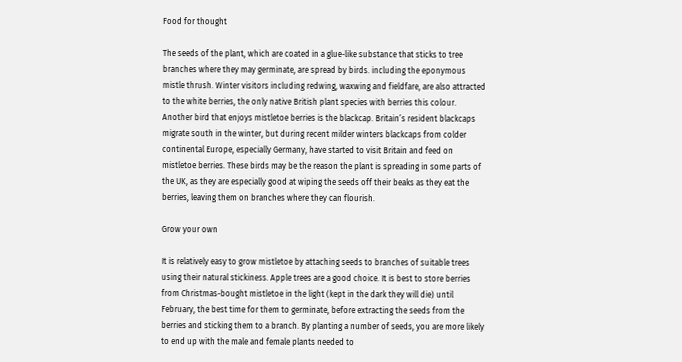Food for thought

The seeds of the plant, which are coated in a glue-like substance that sticks to tree branches where they may germinate, are spread by birds. including the eponymous mistle thrush. Winter visitors including redwing, waxwing and fieldfare, are also attracted to the white berries, the only native British plant species with berries this colour. Another bird that enjoys mistletoe berries is the blackcap. Britain’s resident blackcaps migrate south in the winter, but during recent milder winters blackcaps from colder continental Europe, especially Germany, have started to visit Britain and feed on mistletoe berries. These birds may be the reason the plant is spreading in some parts of the UK, as they are especially good at wiping the seeds off their beaks as they eat the berries, leaving them on branches where they can flourish.

Grow your own

It is relatively easy to grow mistletoe by attaching seeds to branches of suitable trees using their natural stickiness. Apple trees are a good choice. It is best to store berries from Christmas-bought mistletoe in the light (kept in the dark they will die) until February, the best time for them to germinate, before extracting the seeds from the berries and sticking them to a branch. By planting a number of seeds, you are more likely to end up with the male and female plants needed to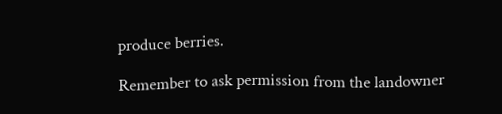produce berries.

Remember to ask permission from the landowner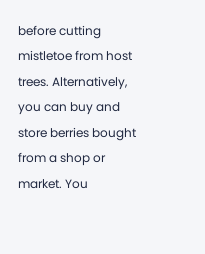before cutting mistletoe from host trees. Alternatively, you can buy and store berries bought from a shop or market. You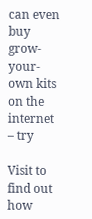can even buy grow-your-own kits on the internet – try

Visit to find out how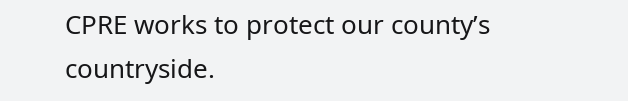CPRE works to protect our county’s countryside.